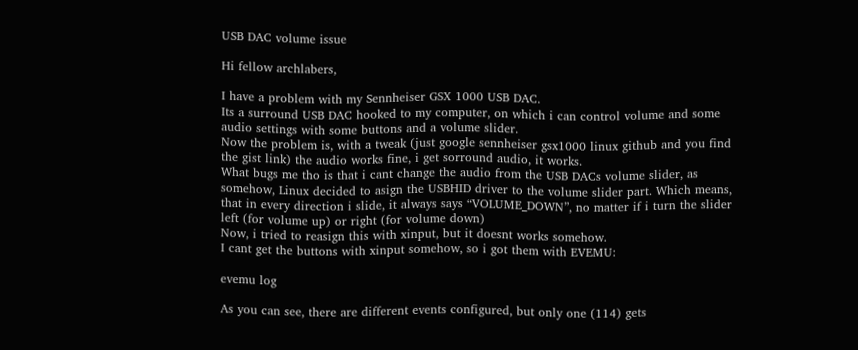USB DAC volume issue

Hi fellow archlabers,

I have a problem with my Sennheiser GSX 1000 USB DAC.
Its a surround USB DAC hooked to my computer, on which i can control volume and some audio settings with some buttons and a volume slider.
Now the problem is, with a tweak (just google sennheiser gsx1000 linux github and you find the gist link) the audio works fine, i get sorround audio, it works.
What bugs me tho is that i cant change the audio from the USB DACs volume slider, as somehow, Linux decided to asign the USBHID driver to the volume slider part. Which means, that in every direction i slide, it always says “VOLUME_DOWN”, no matter if i turn the slider left (for volume up) or right (for volume down)
Now, i tried to reasign this with xinput, but it doesnt works somehow.
I cant get the buttons with xinput somehow, so i got them with EVEMU:

evemu log

As you can see, there are different events configured, but only one (114) gets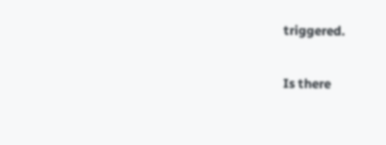triggered.

Is there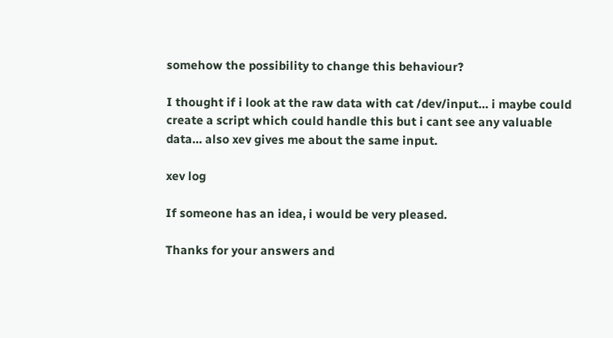somehow the possibility to change this behaviour?

I thought if i look at the raw data with cat /dev/input… i maybe could create a script which could handle this but i cant see any valuable data… also xev gives me about the same input.

xev log

If someone has an idea, i would be very pleased.

Thanks for your answers and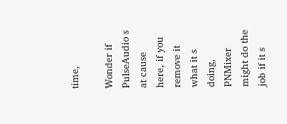time,

Wonder if PulseAudio s at cause here, if you remove it what it s doing, PNMixer might do the job if it s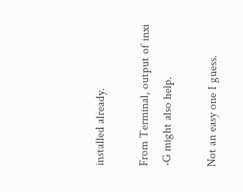installed already.

From Terminal, output of inxi -G might also help.

Not an easy one I guess.